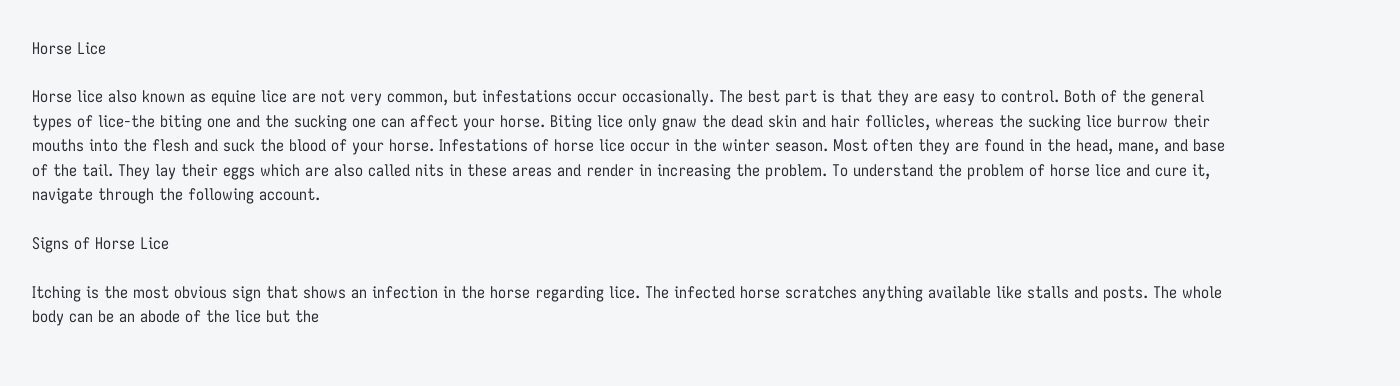Horse Lice

Horse lice also known as equine lice are not very common, but infestations occur occasionally. The best part is that they are easy to control. Both of the general types of lice-the biting one and the sucking one can affect your horse. Biting lice only gnaw the dead skin and hair follicles, whereas the sucking lice burrow their mouths into the flesh and suck the blood of your horse. Infestations of horse lice occur in the winter season. Most often they are found in the head, mane, and base of the tail. They lay their eggs which are also called nits in these areas and render in increasing the problem. To understand the problem of horse lice and cure it, navigate through the following account.

Signs of Horse Lice

Itching is the most obvious sign that shows an infection in the horse regarding lice. The infected horse scratches anything available like stalls and posts. The whole body can be an abode of the lice but the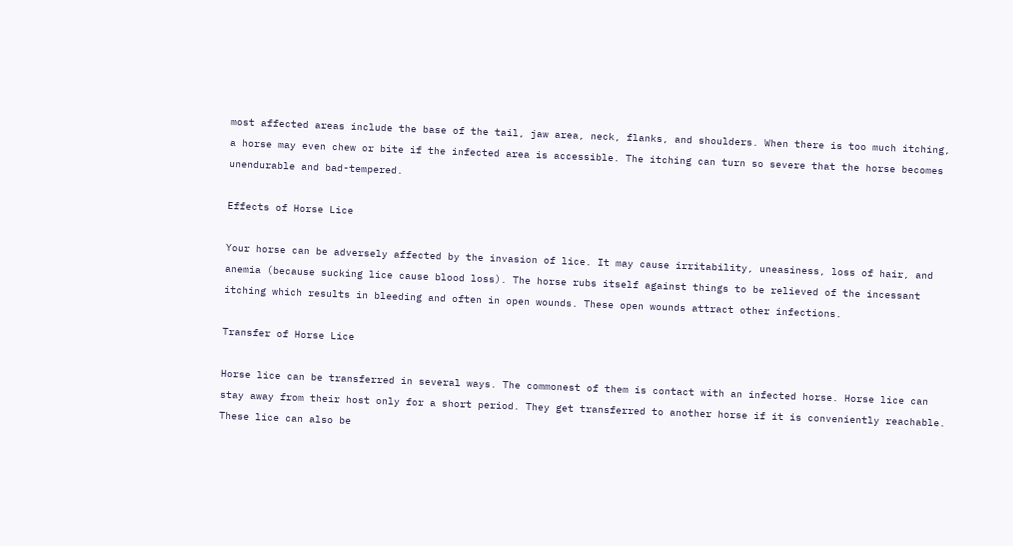most affected areas include the base of the tail, jaw area, neck, flanks, and shoulders. When there is too much itching, a horse may even chew or bite if the infected area is accessible. The itching can turn so severe that the horse becomes unendurable and bad-tempered.

Effects of Horse Lice

Your horse can be adversely affected by the invasion of lice. It may cause irritability, uneasiness, loss of hair, and anemia (because sucking lice cause blood loss). The horse rubs itself against things to be relieved of the incessant itching which results in bleeding and often in open wounds. These open wounds attract other infections.

Transfer of Horse Lice

Horse lice can be transferred in several ways. The commonest of them is contact with an infected horse. Horse lice can stay away from their host only for a short period. They get transferred to another horse if it is conveniently reachable. These lice can also be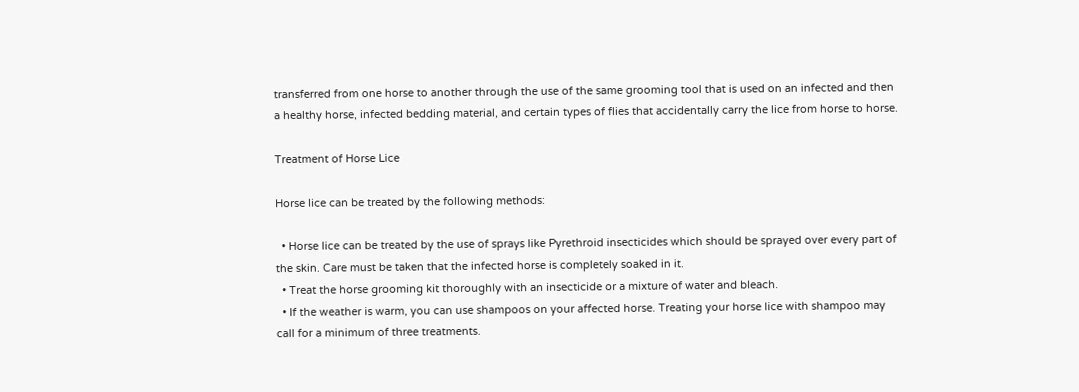transferred from one horse to another through the use of the same grooming tool that is used on an infected and then a healthy horse, infected bedding material, and certain types of flies that accidentally carry the lice from horse to horse.

Treatment of Horse Lice

Horse lice can be treated by the following methods:

  • Horse lice can be treated by the use of sprays like Pyrethroid insecticides which should be sprayed over every part of the skin. Care must be taken that the infected horse is completely soaked in it.
  • Treat the horse grooming kit thoroughly with an insecticide or a mixture of water and bleach.
  • If the weather is warm, you can use shampoos on your affected horse. Treating your horse lice with shampoo may call for a minimum of three treatments.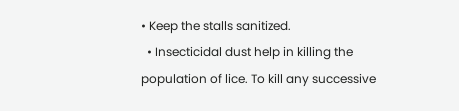• Keep the stalls sanitized.
  • Insecticidal dust help in killing the population of lice. To kill any successive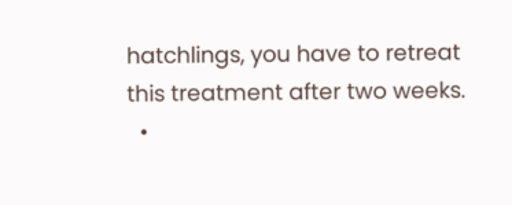hatchlings, you have to retreat this treatment after two weeks.
  •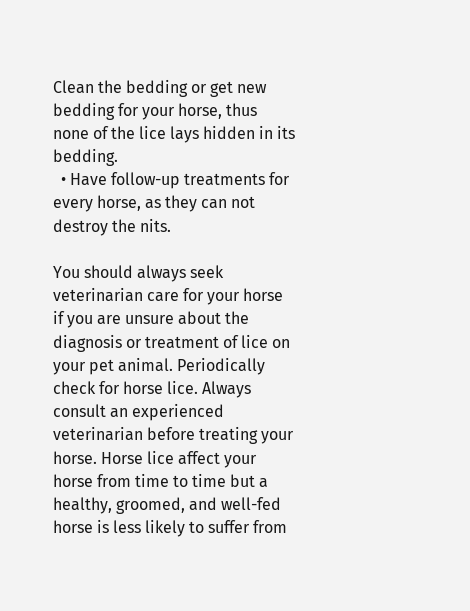Clean the bedding or get new bedding for your horse, thus none of the lice lays hidden in its bedding.
  • Have follow-up treatments for every horse, as they can not destroy the nits.

You should always seek veterinarian care for your horse if you are unsure about the diagnosis or treatment of lice on your pet animal. Periodically check for horse lice. Always consult an experienced veterinarian before treating your horse. Horse lice affect your horse from time to time but a healthy, groomed, and well-fed horse is less likely to suffer from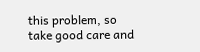this problem, so take good care and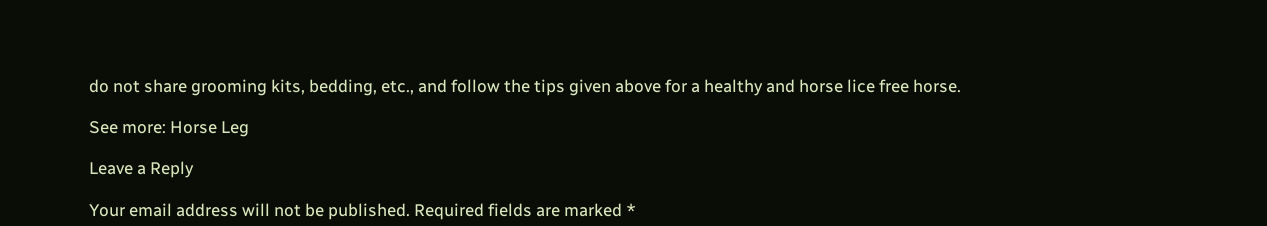do not share grooming kits, bedding, etc., and follow the tips given above for a healthy and horse lice free horse.

See more: Horse Leg

Leave a Reply

Your email address will not be published. Required fields are marked *